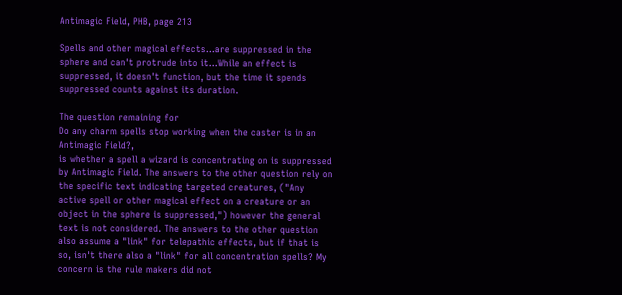Antimagic Field, PHB, page 213

Spells and other magical effects...are suppressed in the sphere and can't protrude into it...While an effect is suppressed, it doesn't function, but the time it spends suppressed counts against its duration.

The question remaining for
Do any charm spells stop working when the caster is in an Antimagic Field?,
is whether a spell a wizard is concentrating on is suppressed by Antimagic Field. The answers to the other question rely on the specific text indicating targeted creatures, ("Any active spell or other magical effect on a creature or an object in the sphere is suppressed,") however the general text is not considered. The answers to the other question also assume a "link" for telepathic effects, but if that is so, isn't there also a "link" for all concentration spells? My concern is the rule makers did not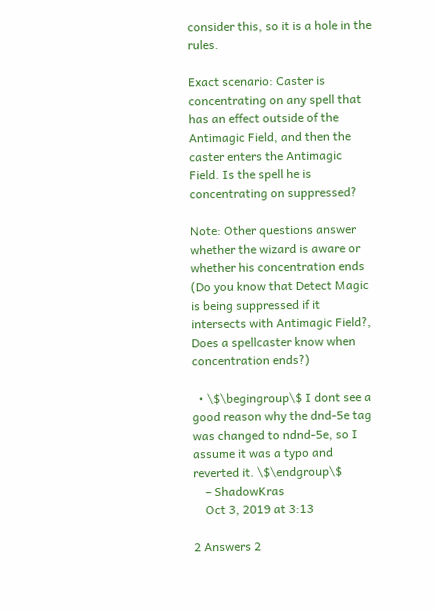consider this, so it is a hole in the rules.

Exact scenario: Caster is concentrating on any spell that has an effect outside of the Antimagic Field, and then the caster enters the Antimagic Field. Is the spell he is concentrating on suppressed?

Note: Other questions answer whether the wizard is aware or whether his concentration ends (Do you know that Detect Magic is being suppressed if it intersects with Antimagic Field?, Does a spellcaster know when concentration ends?)

  • \$\begingroup\$ I dont see a good reason why the dnd-5e tag was changed to ndnd-5e, so I assume it was a typo and reverted it. \$\endgroup\$
    – ShadowKras
    Oct 3, 2019 at 3:13

2 Answers 2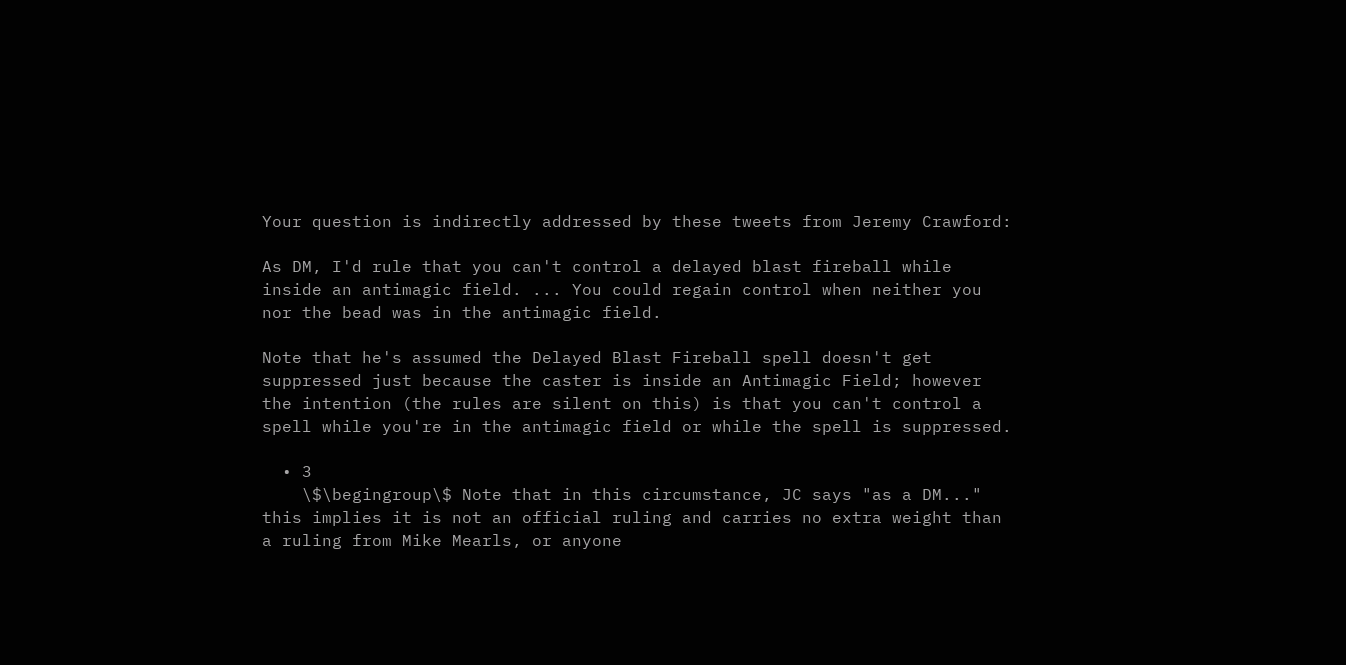Your question is indirectly addressed by these tweets from Jeremy Crawford:

As DM, I'd rule that you can't control a delayed blast fireball while inside an antimagic field. ... You could regain control when neither you nor the bead was in the antimagic field.

Note that he's assumed the Delayed Blast Fireball spell doesn't get suppressed just because the caster is inside an Antimagic Field; however the intention (the rules are silent on this) is that you can't control a spell while you're in the antimagic field or while the spell is suppressed.

  • 3
    \$\begingroup\$ Note that in this circumstance, JC says "as a DM..." this implies it is not an official ruling and carries no extra weight than a ruling from Mike Mearls, or anyone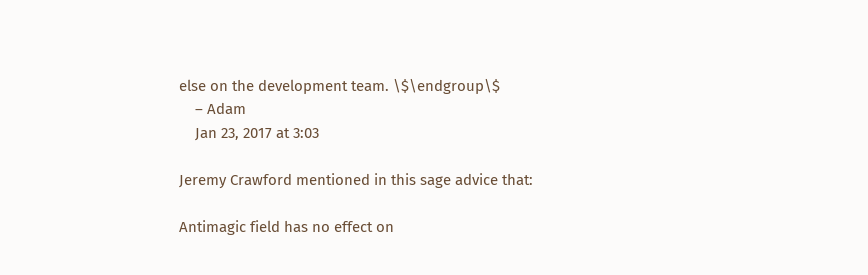else on the development team. \$\endgroup\$
    – Adam
    Jan 23, 2017 at 3:03

Jeremy Crawford mentioned in this sage advice that:

Antimagic field has no effect on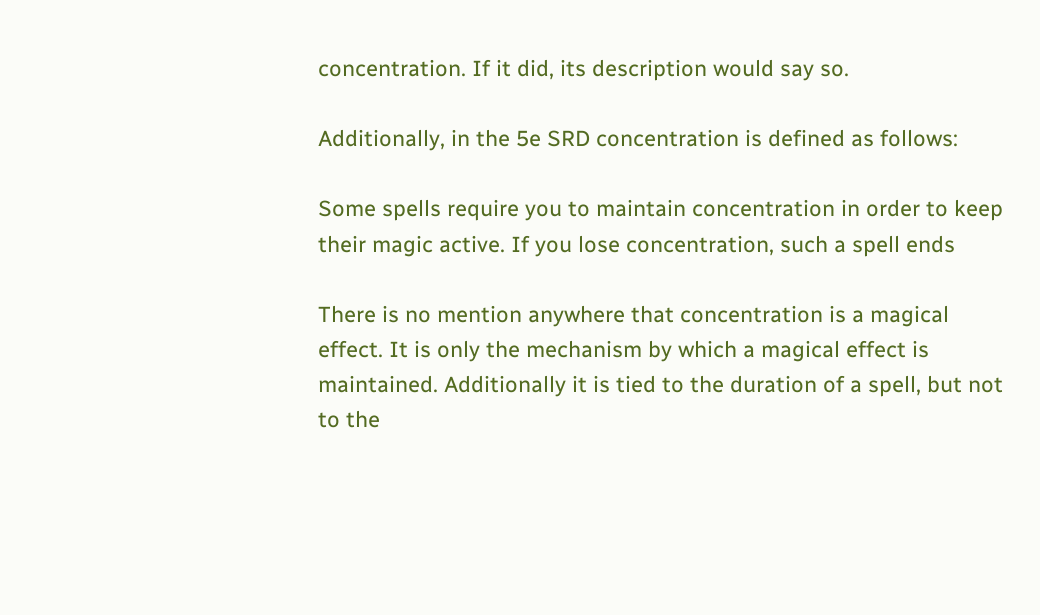concentration. If it did, its description would say so.

Additionally, in the 5e SRD concentration is defined as follows:

Some spells require you to maintain concentration in order to keep their magic active. If you lose concentration, such a spell ends

There is no mention anywhere that concentration is a magical effect. It is only the mechanism by which a magical effect is maintained. Additionally it is tied to the duration of a spell, but not to the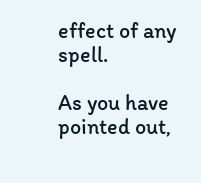effect of any spell.

As you have pointed out,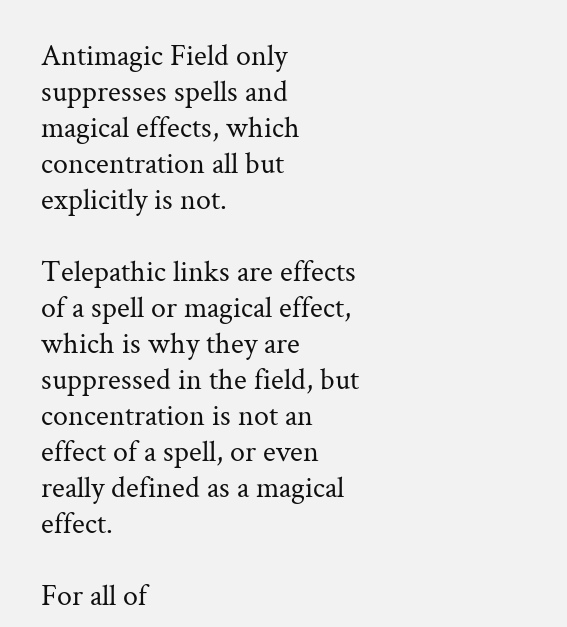Antimagic Field only suppresses spells and magical effects, which concentration all but explicitly is not.

Telepathic links are effects of a spell or magical effect, which is why they are suppressed in the field, but concentration is not an effect of a spell, or even really defined as a magical effect.

For all of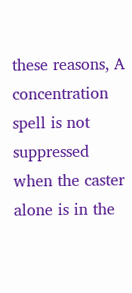these reasons, A concentration spell is not suppressed when the caster alone is in the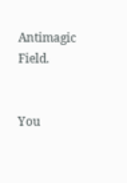Antimagic Field.


You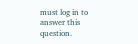must log in to answer this question.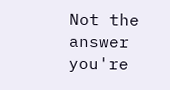Not the answer you're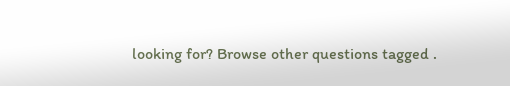looking for? Browse other questions tagged .